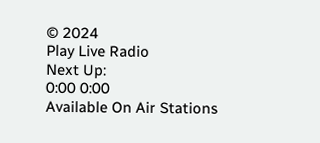© 2024
Play Live Radio
Next Up:
0:00 0:00
Available On Air Stations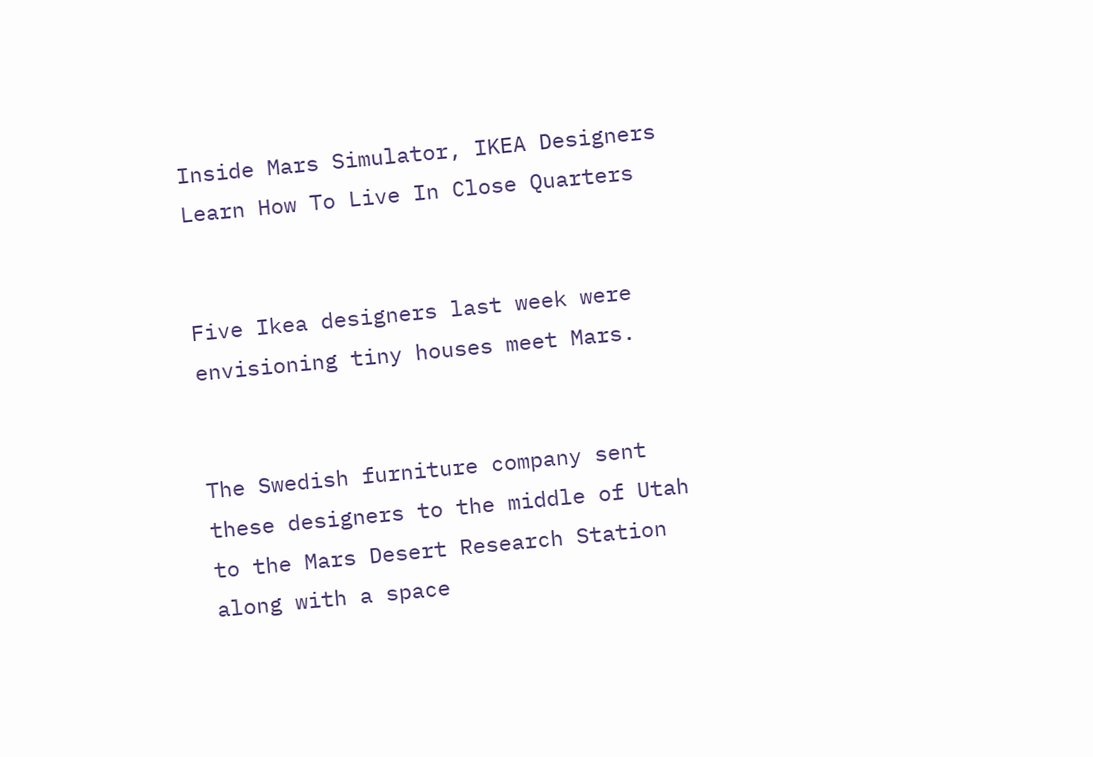Inside Mars Simulator, IKEA Designers Learn How To Live In Close Quarters


Five Ikea designers last week were envisioning tiny houses meet Mars.


The Swedish furniture company sent these designers to the middle of Utah to the Mars Desert Research Station along with a space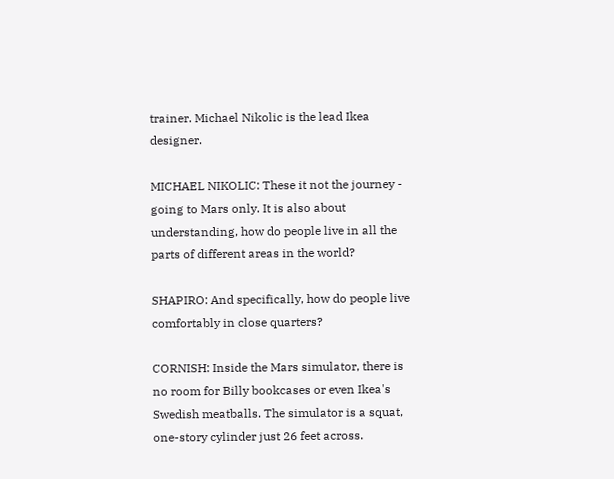trainer. Michael Nikolic is the lead Ikea designer.

MICHAEL NIKOLIC: These it not the journey - going to Mars only. It is also about understanding, how do people live in all the parts of different areas in the world?

SHAPIRO: And specifically, how do people live comfortably in close quarters?

CORNISH: Inside the Mars simulator, there is no room for Billy bookcases or even Ikea's Swedish meatballs. The simulator is a squat, one-story cylinder just 26 feet across.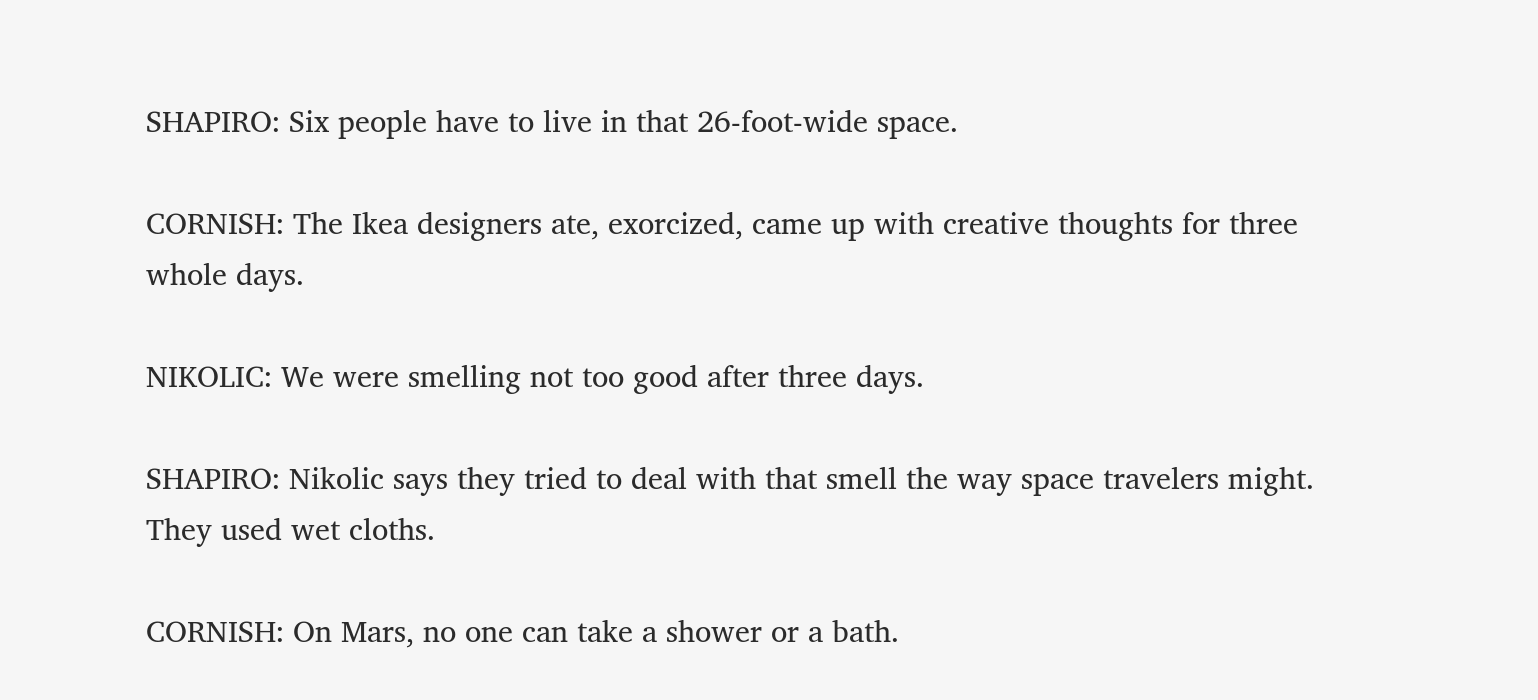SHAPIRO: Six people have to live in that 26-foot-wide space.

CORNISH: The Ikea designers ate, exorcized, came up with creative thoughts for three whole days.

NIKOLIC: We were smelling not too good after three days.

SHAPIRO: Nikolic says they tried to deal with that smell the way space travelers might. They used wet cloths.

CORNISH: On Mars, no one can take a shower or a bath.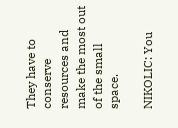They have to conserve resources and make the most out of the small space.

NIKOLIC: You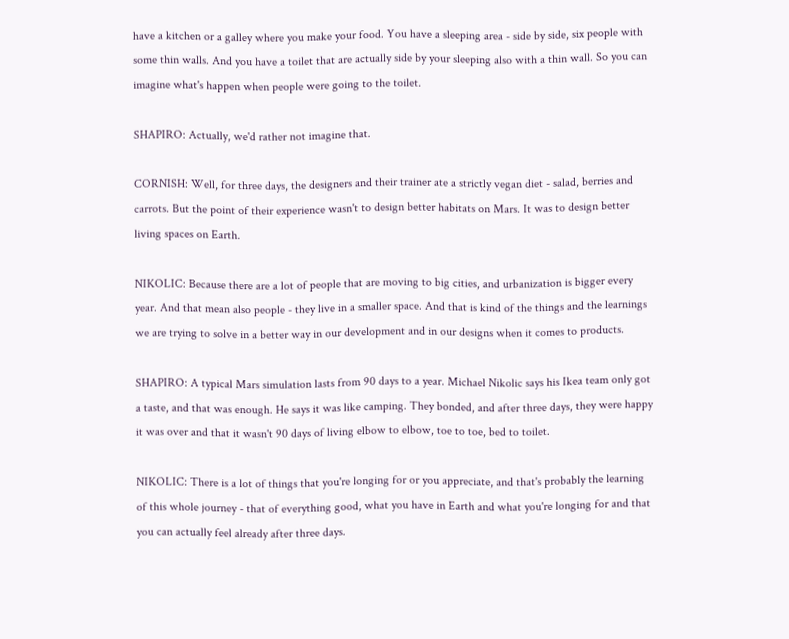have a kitchen or a galley where you make your food. You have a sleeping area - side by side, six people with some thin walls. And you have a toilet that are actually side by your sleeping also with a thin wall. So you can imagine what's happen when people were going to the toilet.

SHAPIRO: Actually, we'd rather not imagine that.

CORNISH: Well, for three days, the designers and their trainer ate a strictly vegan diet - salad, berries and carrots. But the point of their experience wasn't to design better habitats on Mars. It was to design better living spaces on Earth.

NIKOLIC: Because there are a lot of people that are moving to big cities, and urbanization is bigger every year. And that mean also people - they live in a smaller space. And that is kind of the things and the learnings we are trying to solve in a better way in our development and in our designs when it comes to products.

SHAPIRO: A typical Mars simulation lasts from 90 days to a year. Michael Nikolic says his Ikea team only got a taste, and that was enough. He says it was like camping. They bonded, and after three days, they were happy it was over and that it wasn't 90 days of living elbow to elbow, toe to toe, bed to toilet.

NIKOLIC: There is a lot of things that you're longing for or you appreciate, and that's probably the learning of this whole journey - that of everything good, what you have in Earth and what you're longing for and that you can actually feel already after three days.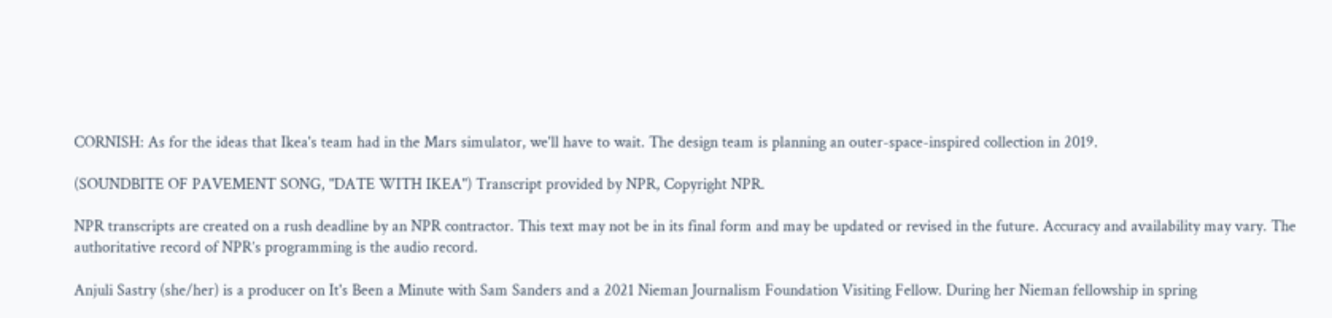CORNISH: As for the ideas that Ikea's team had in the Mars simulator, we'll have to wait. The design team is planning an outer-space-inspired collection in 2019.

(SOUNDBITE OF PAVEMENT SONG, "DATE WITH IKEA") Transcript provided by NPR, Copyright NPR.

NPR transcripts are created on a rush deadline by an NPR contractor. This text may not be in its final form and may be updated or revised in the future. Accuracy and availability may vary. The authoritative record of NPR’s programming is the audio record.

Anjuli Sastry (she/her) is a producer on It's Been a Minute with Sam Sanders and a 2021 Nieman Journalism Foundation Visiting Fellow. During her Nieman fellowship in spring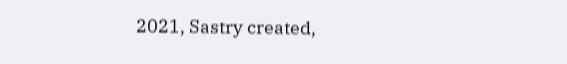2021, Sastry created,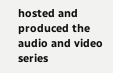hosted and produced the audio and video series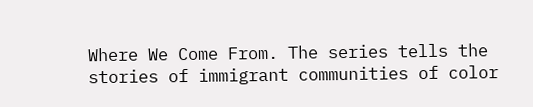Where We Come From. The series tells the stories of immigrant communities of color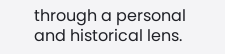through a personal and historical lens.